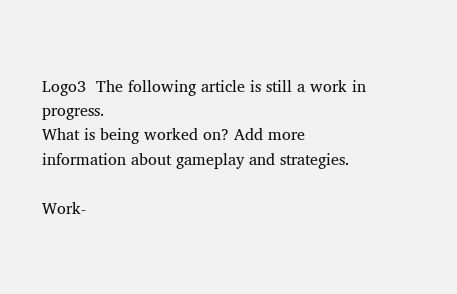Logo3  The following article is still a work in progress.
What is being worked on? Add more information about gameplay and strategies.

Work-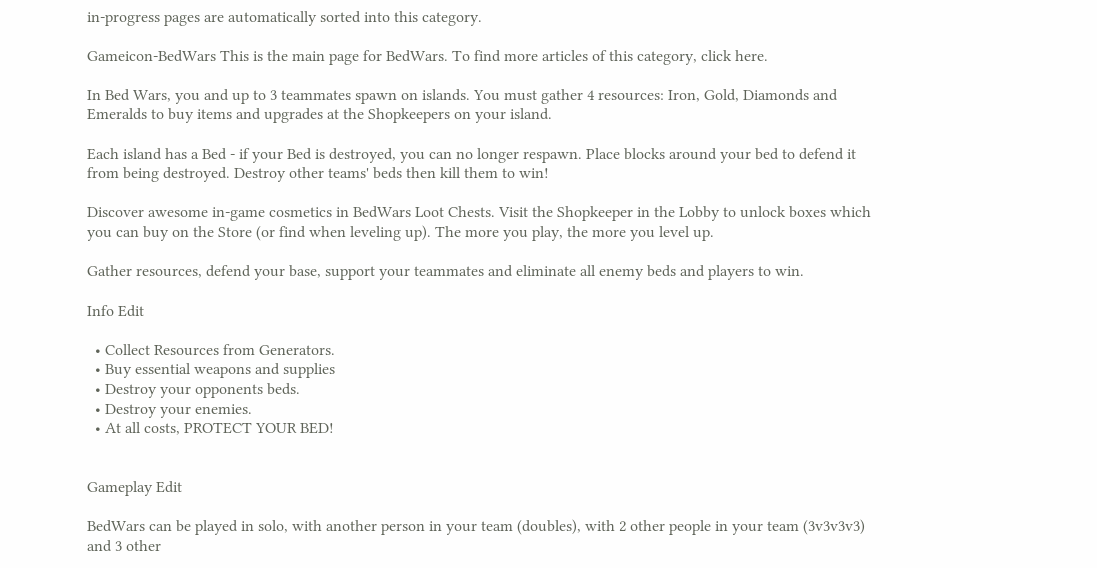in-progress pages are automatically sorted into this category.

Gameicon-BedWars This is the main page for BedWars. To find more articles of this category, click here.

In Bed Wars, you and up to 3 teammates spawn on islands. You must gather 4 resources: Iron, Gold, Diamonds and Emeralds to buy items and upgrades at the Shopkeepers on your island.

Each island has a Bed - if your Bed is destroyed, you can no longer respawn. Place blocks around your bed to defend it from being destroyed. Destroy other teams' beds then kill them to win!

Discover awesome in-game cosmetics in BedWars Loot Chests. Visit the Shopkeeper in the Lobby to unlock boxes which you can buy on the Store (or find when leveling up). The more you play, the more you level up.

Gather resources, defend your base, support your teammates and eliminate all enemy beds and players to win.

Info Edit

  • Collect Resources from Generators.
  • Buy essential weapons and supplies
  • Destroy your opponents beds.
  • Destroy your enemies.
  • At all costs, PROTECT YOUR BED!


Gameplay Edit

BedWars can be played in solo, with another person in your team (doubles), with 2 other people in your team (3v3v3v3) and 3 other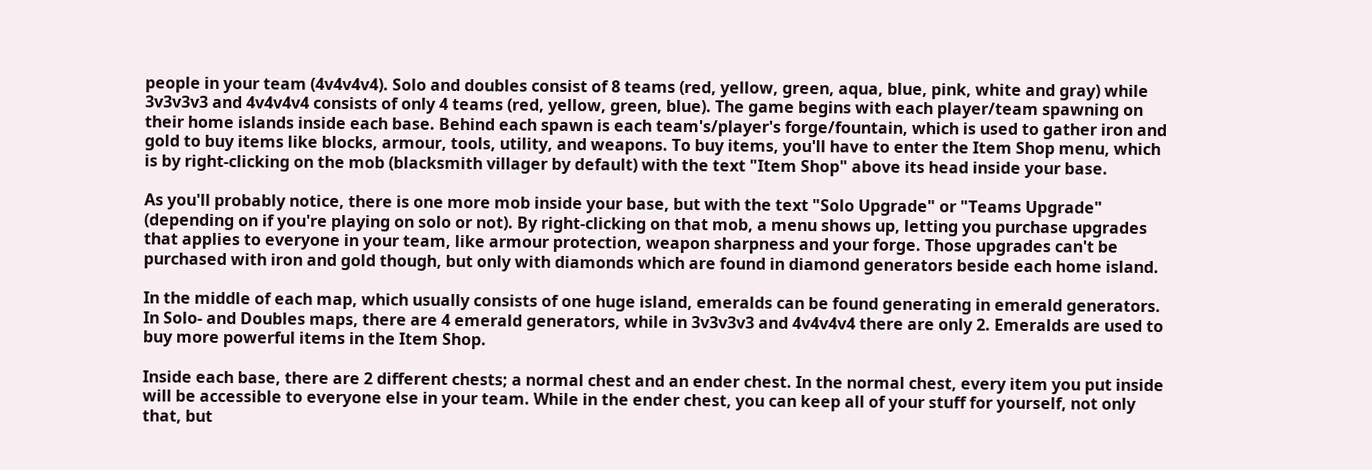people in your team (4v4v4v4). Solo and doubles consist of 8 teams (red, yellow, green, aqua, blue, pink, white and gray) while 3v3v3v3 and 4v4v4v4 consists of only 4 teams (red, yellow, green, blue). The game begins with each player/team spawning on their home islands inside each base. Behind each spawn is each team's/player's forge/fountain, which is used to gather iron and gold to buy items like blocks, armour, tools, utility, and weapons. To buy items, you'll have to enter the Item Shop menu, which is by right-clicking on the mob (blacksmith villager by default) with the text "Item Shop" above its head inside your base.

As you'll probably notice, there is one more mob inside your base, but with the text "Solo Upgrade" or "Teams Upgrade" (depending on if you're playing on solo or not). By right-clicking on that mob, a menu shows up, letting you purchase upgrades that applies to everyone in your team, like armour protection, weapon sharpness and your forge. Those upgrades can't be purchased with iron and gold though, but only with diamonds which are found in diamond generators beside each home island.

In the middle of each map, which usually consists of one huge island, emeralds can be found generating in emerald generators. In Solo- and Doubles maps, there are 4 emerald generators, while in 3v3v3v3 and 4v4v4v4 there are only 2. Emeralds are used to buy more powerful items in the Item Shop.

Inside each base, there are 2 different chests; a normal chest and an ender chest. In the normal chest, every item you put inside will be accessible to everyone else in your team. While in the ender chest, you can keep all of your stuff for yourself, not only that, but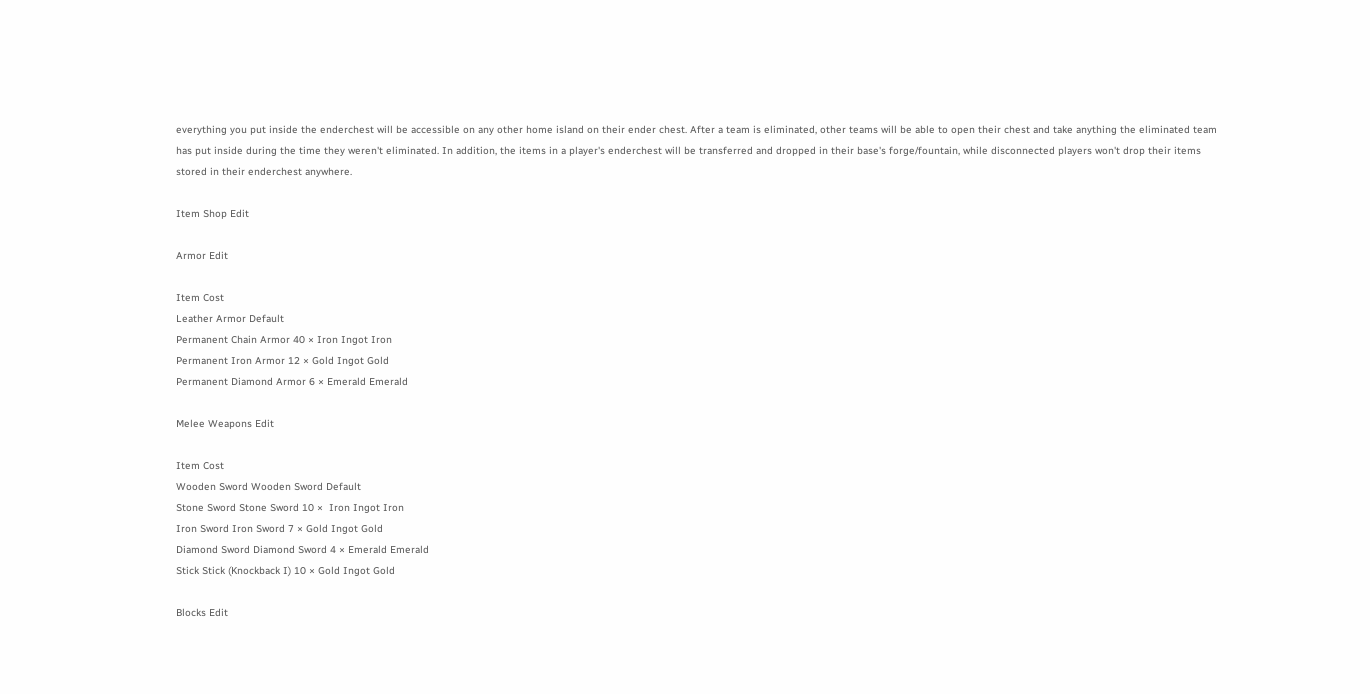everything you put inside the enderchest will be accessible on any other home island on their ender chest. After a team is eliminated, other teams will be able to open their chest and take anything the eliminated team has put inside during the time they weren't eliminated. In addition, the items in a player's enderchest will be transferred and dropped in their base's forge/fountain, while disconnected players won't drop their items stored in their enderchest anywhere.

Item Shop Edit

Armor Edit

Item Cost
Leather Armor Default
Permanent Chain Armor 40 × Iron Ingot Iron
Permanent Iron Armor 12 × Gold Ingot Gold
Permanent Diamond Armor 6 × Emerald Emerald

Melee Weapons Edit

Item Cost
Wooden Sword Wooden Sword Default
Stone Sword Stone Sword 10 ×  Iron Ingot Iron
Iron Sword Iron Sword 7 × Gold Ingot Gold
Diamond Sword Diamond Sword 4 × Emerald Emerald
Stick Stick (Knockback I) 10 × Gold Ingot Gold

Blocks Edit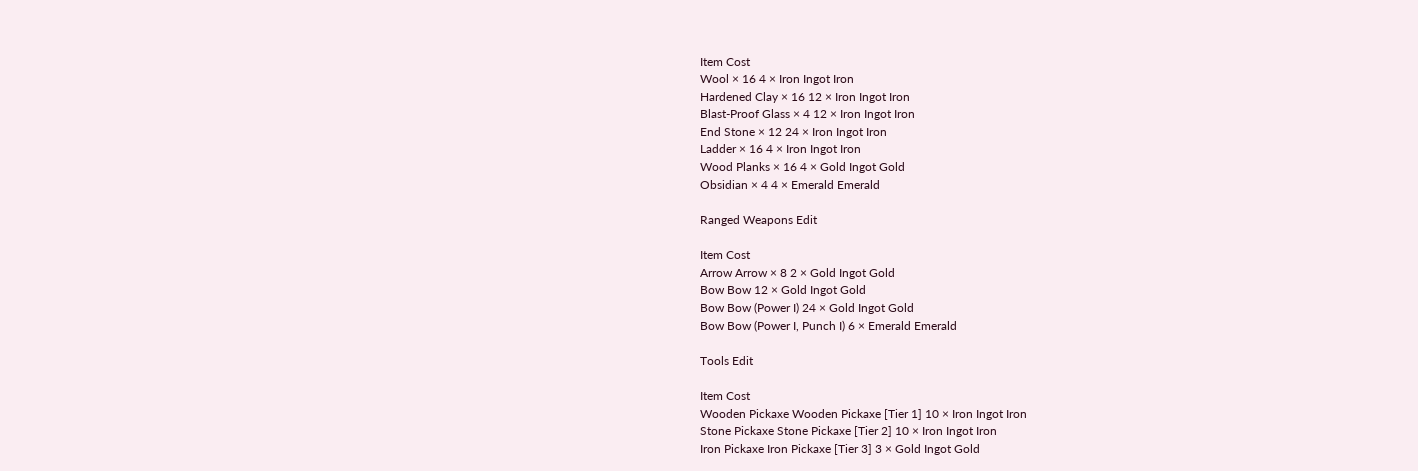Item Cost
Wool × 16 4 × Iron Ingot Iron
Hardened Clay × 16 12 × Iron Ingot Iron
Blast-Proof Glass × 4 12 × Iron Ingot Iron
End Stone × 12 24 × Iron Ingot Iron
Ladder × 16 4 × Iron Ingot Iron
Wood Planks × 16 4 × Gold Ingot Gold
Obsidian × 4 4 × Emerald Emerald

Ranged Weapons Edit

Item Cost
Arrow Arrow × 8 2 × Gold Ingot Gold
Bow Bow 12 × Gold Ingot Gold
Bow Bow (Power I) 24 × Gold Ingot Gold
Bow Bow (Power I, Punch I) 6 × Emerald Emerald

Tools Edit

Item Cost
Wooden Pickaxe Wooden Pickaxe [Tier 1] 10 × Iron Ingot Iron
Stone Pickaxe Stone Pickaxe [Tier 2] 10 × Iron Ingot Iron
Iron Pickaxe Iron Pickaxe [Tier 3] 3 × Gold Ingot Gold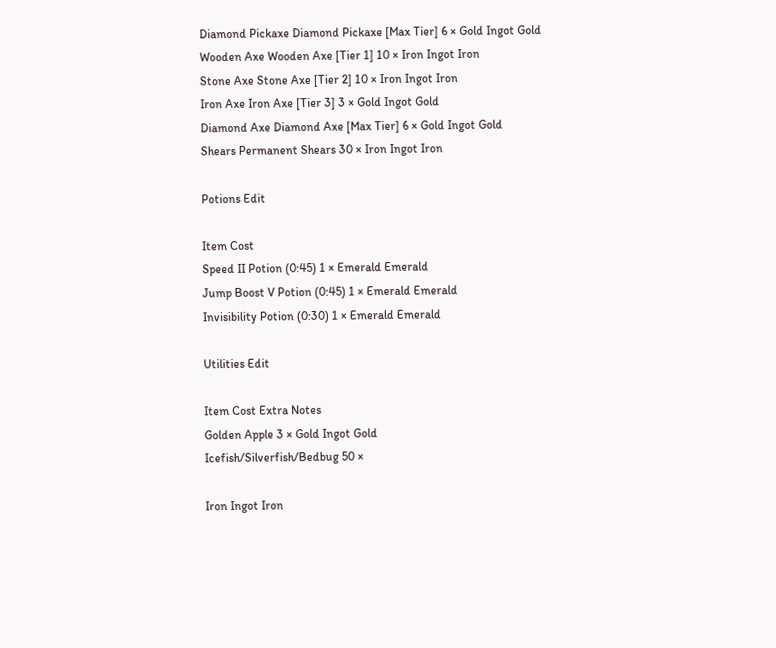Diamond Pickaxe Diamond Pickaxe [Max Tier] 6 × Gold Ingot Gold
Wooden Axe Wooden Axe [Tier 1] 10 × Iron Ingot Iron
Stone Axe Stone Axe [Tier 2] 10 × Iron Ingot Iron
Iron Axe Iron Axe [Tier 3] 3 × Gold Ingot Gold
Diamond Axe Diamond Axe [Max Tier] 6 × Gold Ingot Gold
Shears Permanent Shears 30 × Iron Ingot Iron

Potions Edit

Item Cost
Speed II Potion (0:45) 1 × Emerald Emerald
Jump Boost V Potion (0:45) 1 × Emerald Emerald
Invisibility Potion (0:30) 1 × Emerald Emerald

Utilities Edit

Item Cost Extra Notes
Golden Apple 3 × Gold Ingot Gold
Icefish/Silverfish/Bedbug 50 ×

Iron Ingot Iron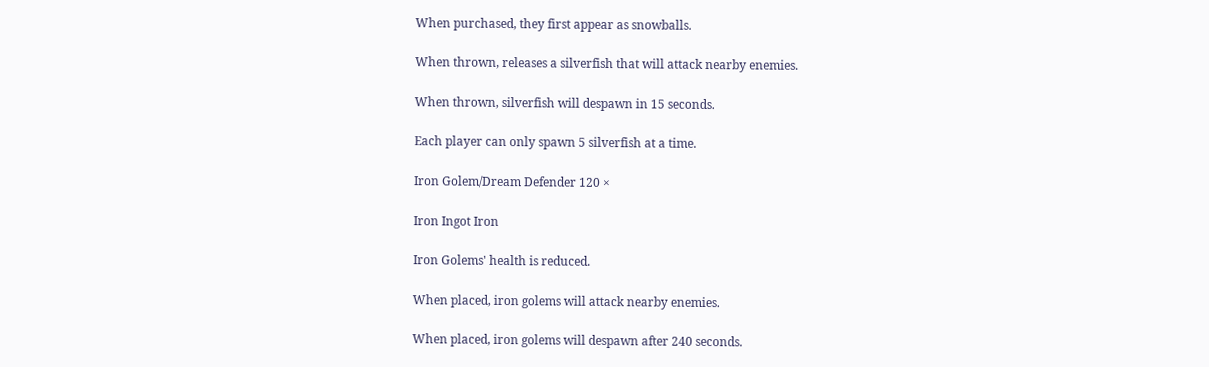When purchased, they first appear as snowballs.

When thrown, releases a silverfish that will attack nearby enemies.

When thrown, silverfish will despawn in 15 seconds.

Each player can only spawn 5 silverfish at a time.

Iron Golem/Dream Defender 120 ×

Iron Ingot Iron

Iron Golems' health is reduced.

When placed, iron golems will attack nearby enemies.

When placed, iron golems will despawn after 240 seconds.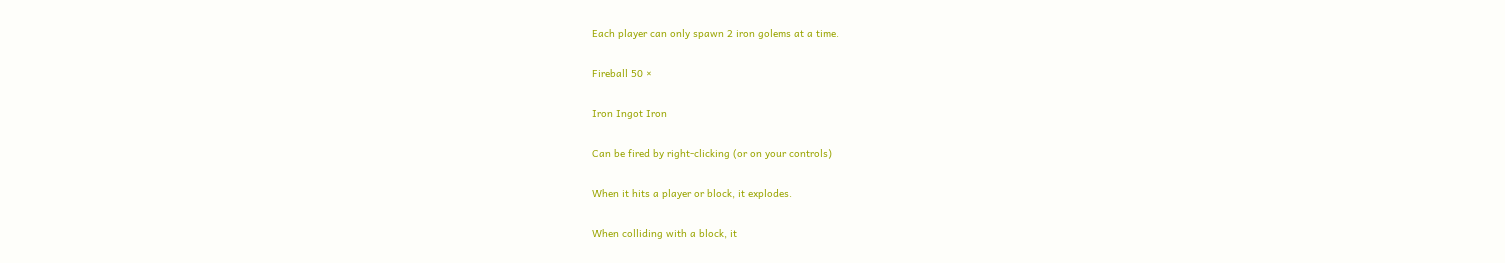Each player can only spawn 2 iron golems at a time.

Fireball 50 ×

Iron Ingot Iron

Can be fired by right-clicking (or on your controls)

When it hits a player or block, it explodes.

When colliding with a block, it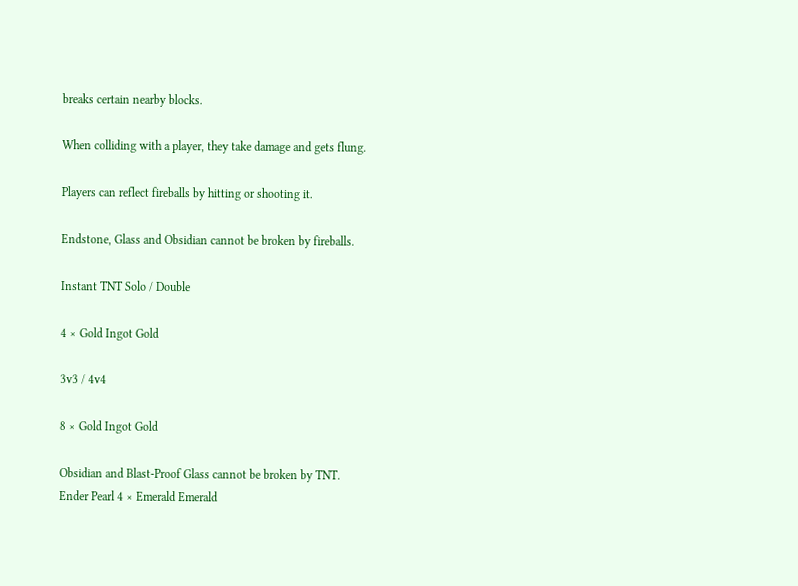breaks certain nearby blocks.

When colliding with a player, they take damage and gets flung.

Players can reflect fireballs by hitting or shooting it.

Endstone, Glass and Obsidian cannot be broken by fireballs.

Instant TNT Solo / Double

4 × Gold Ingot Gold

3v3 / 4v4

8 × Gold Ingot Gold

Obsidian and Blast-Proof Glass cannot be broken by TNT.
Ender Pearl 4 × Emerald Emerald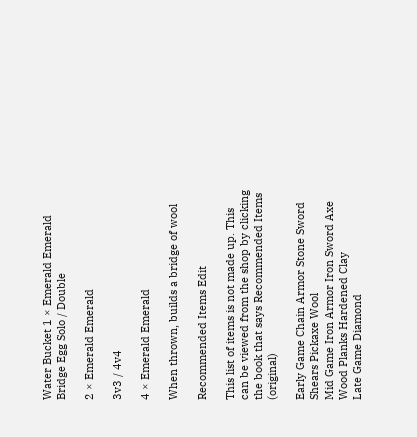Water Bucket 1 × Emerald Emerald
Bridge Egg Solo / Double

2 × Emerald Emerald

3v3 / 4v4

4 × Emerald Emerald

When thrown, builds a bridge of wool

Recommended Items Edit

This list of items is not made up. This can be viewed from the shop by clicking the book that says Recommended Items (original)

Early Game Chain Armor Stone Sword Shears Pickaxe Wool
Mid Game Iron Armor Iron Sword Axe Wood Planks Hardened Clay
Late Game Diamond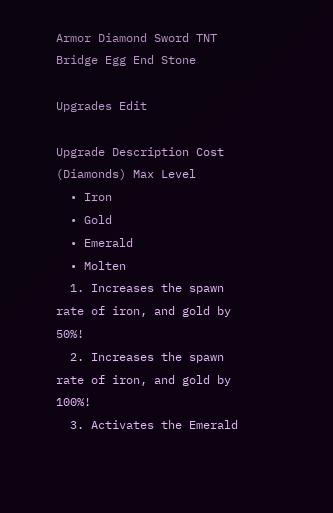Armor Diamond Sword TNT Bridge Egg End Stone

Upgrades Edit

Upgrade Description Cost (Diamonds) Max Level
  • Iron
  • Gold
  • Emerald
  • Molten
  1. Increases the spawn rate of iron, and gold by 50%!
  2. Increases the spawn rate of iron, and gold by 100%!
  3. Activates the Emerald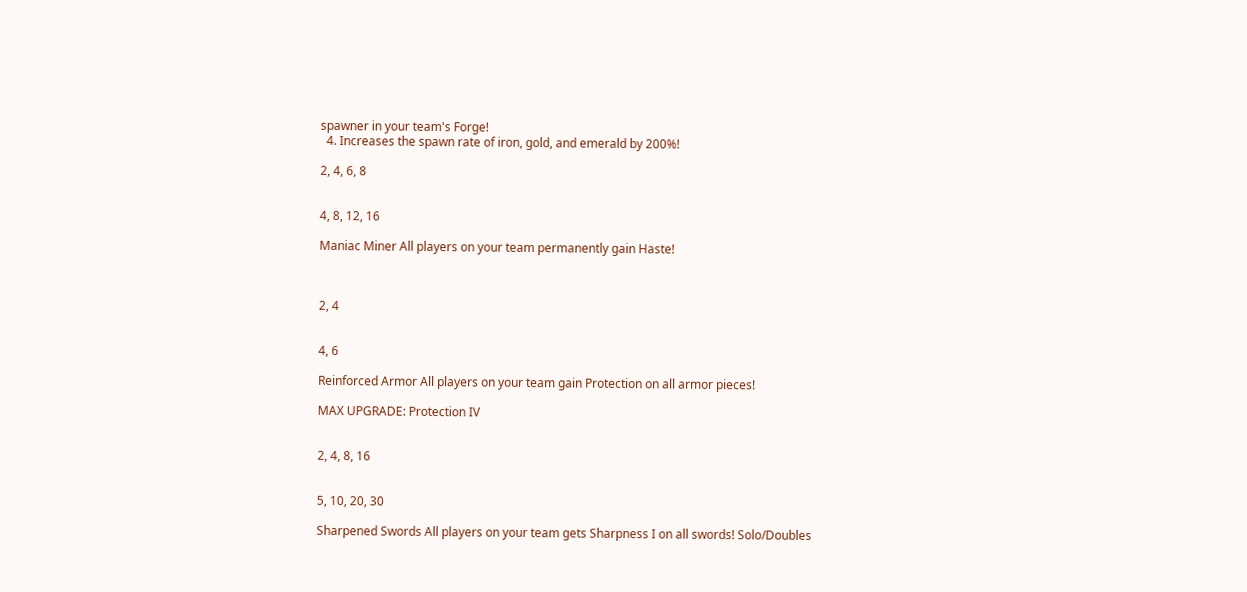spawner in your team's Forge!
  4. Increases the spawn rate of iron, gold, and emerald by 200%!

2, 4, 6, 8


4, 8, 12, 16

Maniac Miner All players on your team permanently gain Haste!



2, 4


4, 6

Reinforced Armor All players on your team gain Protection on all armor pieces!

MAX UPGRADE: Protection IV


2, 4, 8, 16


5, 10, 20, 30

Sharpened Swords All players on your team gets Sharpness I on all swords! Solo/Doubles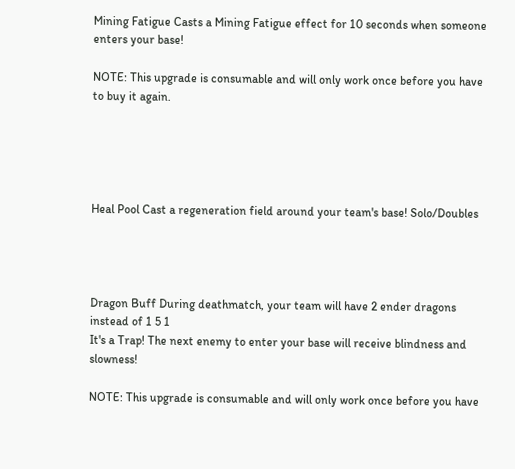Mining Fatigue Casts a Mining Fatigue effect for 10 seconds when someone enters your base!

NOTE: This upgrade is consumable and will only work once before you have to buy it again.





Heal Pool Cast a regeneration field around your team's base! Solo/Doubles




Dragon Buff During deathmatch, your team will have 2 ender dragons instead of 1 5 1
It's a Trap! The next enemy to enter your base will receive blindness and slowness!

NOTE: This upgrade is consumable and will only work once before you have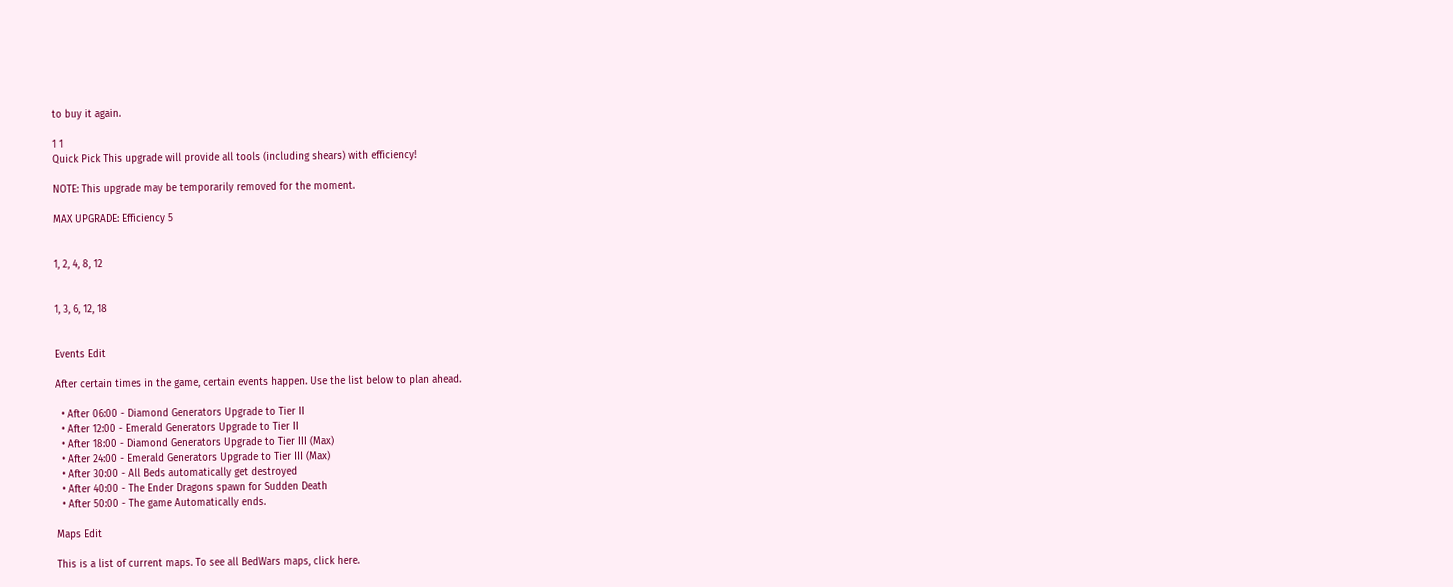to buy it again.

1 1
Quick Pick This upgrade will provide all tools (including shears) with efficiency!

NOTE: This upgrade may be temporarily removed for the moment.

MAX UPGRADE: Efficiency 5


1, 2, 4, 8, 12


1, 3, 6, 12, 18


Events Edit

After certain times in the game, certain events happen. Use the list below to plan ahead.

  • After 06:00 - Diamond Generators Upgrade to Tier II
  • After 12:00 - Emerald Generators Upgrade to Tier II
  • After 18:00 - Diamond Generators Upgrade to Tier III (Max)
  • After 24:00 - Emerald Generators Upgrade to Tier III (Max)
  • After 30:00 - All Beds automatically get destroyed
  • After 40:00 - The Ender Dragons spawn for Sudden Death
  • After 50:00 - The game Automatically ends.

Maps Edit

This is a list of current maps. To see all BedWars maps, click here.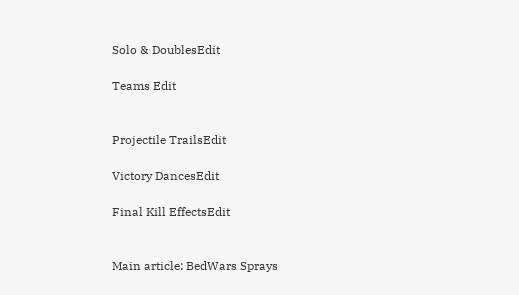Solo & DoublesEdit

Teams Edit


Projectile TrailsEdit

Victory DancesEdit

Final Kill EffectsEdit


Main article: BedWars Sprays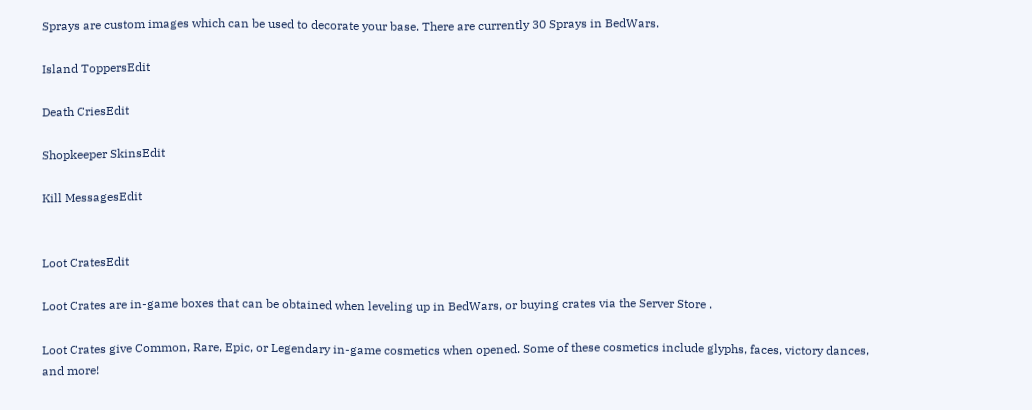Sprays are custom images which can be used to decorate your base. There are currently 30 Sprays in BedWars.

Island ToppersEdit

Death CriesEdit

Shopkeeper SkinsEdit

Kill MessagesEdit


Loot CratesEdit

Loot Crates are in-game boxes that can be obtained when leveling up in BedWars, or buying crates via the Server Store .

Loot Crates give Common, Rare, Epic, or Legendary in-game cosmetics when opened. Some of these cosmetics include glyphs, faces, victory dances, and more!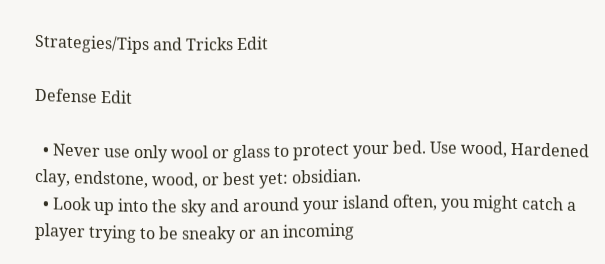Strategies/Tips and Tricks Edit

Defense Edit

  • Never use only wool or glass to protect your bed. Use wood, Hardened clay, endstone, wood, or best yet: obsidian.
  • Look up into the sky and around your island often, you might catch a player trying to be sneaky or an incoming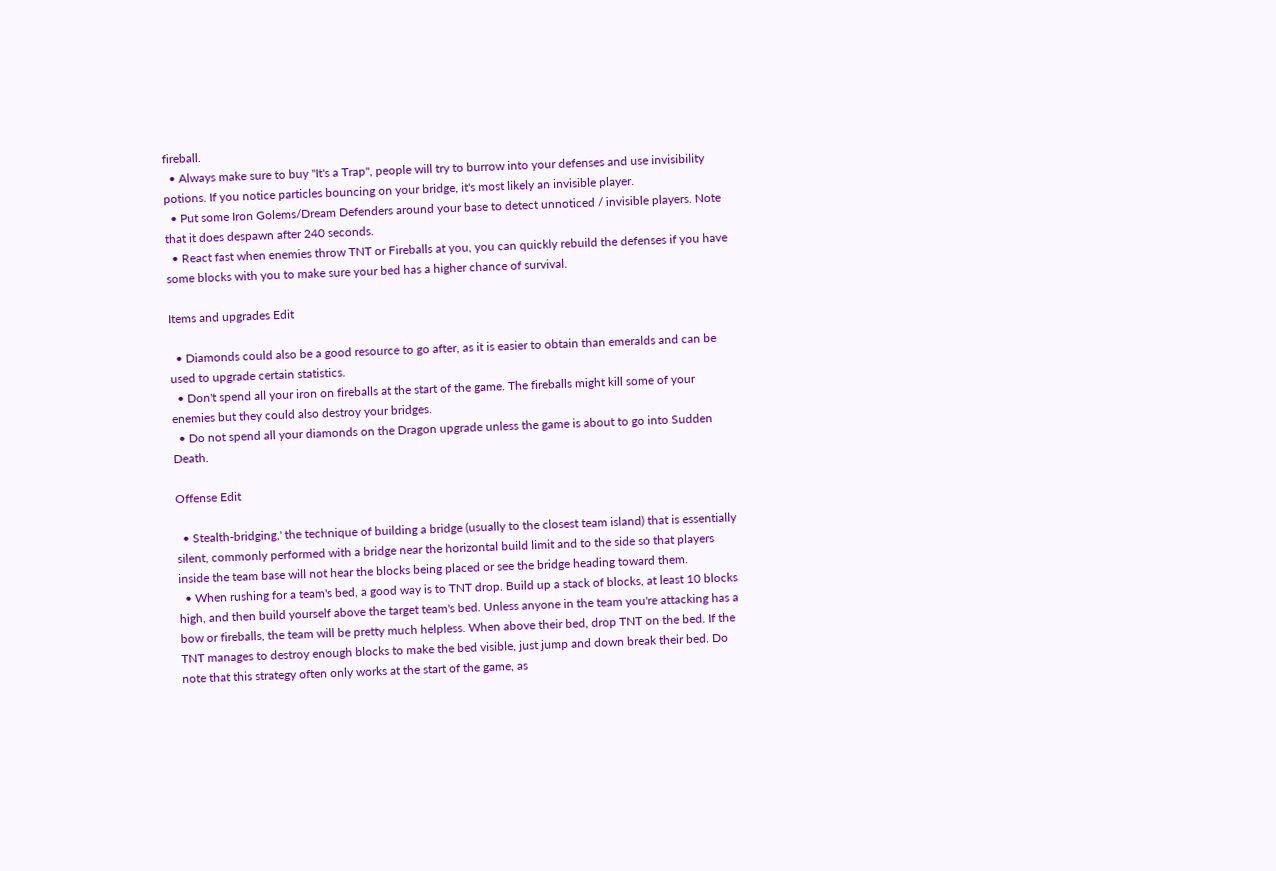fireball.
  • Always make sure to buy "It's a Trap", people will try to burrow into your defenses and use invisibility potions. If you notice particles bouncing on your bridge, it's most likely an invisible player.
  • Put some Iron Golems/Dream Defenders around your base to detect unnoticed / invisible players. Note that it does despawn after 240 seconds.
  • React fast when enemies throw TNT or Fireballs at you, you can quickly rebuild the defenses if you have some blocks with you to make sure your bed has a higher chance of survival.

Items and upgrades Edit

  • Diamonds could also be a good resource to go after, as it is easier to obtain than emeralds and can be used to upgrade certain statistics.
  • Don't spend all your iron on fireballs at the start of the game. The fireballs might kill some of your enemies but they could also destroy your bridges.
  • Do not spend all your diamonds on the Dragon upgrade unless the game is about to go into Sudden Death.

Offense Edit

  • Stealth-bridging,' the technique of building a bridge (usually to the closest team island) that is essentially silent, commonly performed with a bridge near the horizontal build limit and to the side so that players inside the team base will not hear the blocks being placed or see the bridge heading toward them.
  • When rushing for a team's bed, a good way is to TNT drop. Build up a stack of blocks, at least 10 blocks high, and then build yourself above the target team's bed. Unless anyone in the team you're attacking has a bow or fireballs, the team will be pretty much helpless. When above their bed, drop TNT on the bed. If the TNT manages to destroy enough blocks to make the bed visible, just jump and down break their bed. Do note that this strategy often only works at the start of the game, as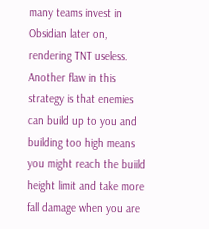many teams invest in Obsidian later on, rendering TNT useless. Another flaw in this strategy is that enemies can build up to you and building too high means you might reach the buiild height limit and take more fall damage when you are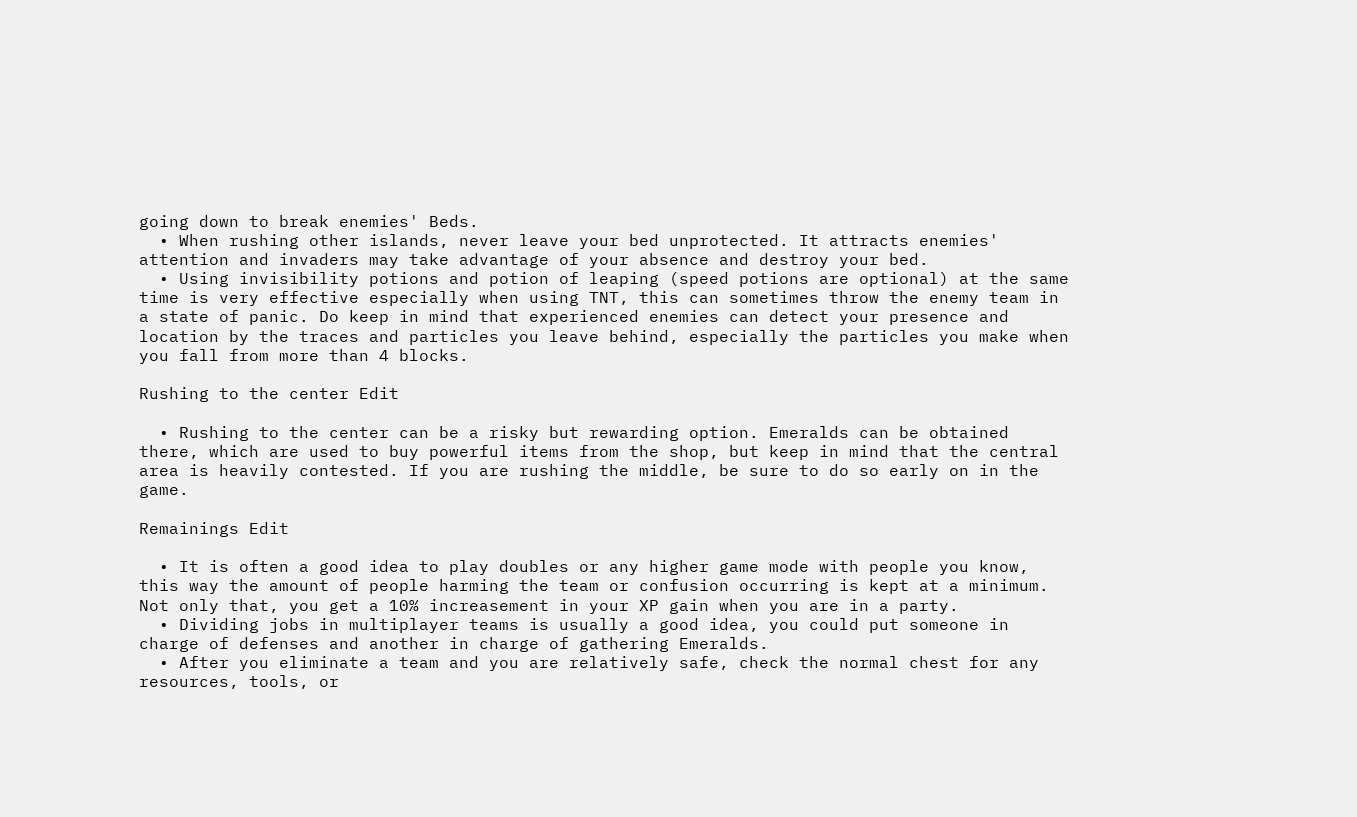going down to break enemies' Beds.
  • When rushing other islands, never leave your bed unprotected. It attracts enemies' attention and invaders may take advantage of your absence and destroy your bed.
  • Using invisibility potions and potion of leaping (speed potions are optional) at the same time is very effective especially when using TNT, this can sometimes throw the enemy team in a state of panic. Do keep in mind that experienced enemies can detect your presence and location by the traces and particles you leave behind, especially the particles you make when you fall from more than 4 blocks.

Rushing to the center Edit

  • Rushing to the center can be a risky but rewarding option. Emeralds can be obtained there, which are used to buy powerful items from the shop, but keep in mind that the central area is heavily contested. If you are rushing the middle, be sure to do so early on in the game.

Remainings Edit

  • It is often a good idea to play doubles or any higher game mode with people you know, this way the amount of people harming the team or confusion occurring is kept at a minimum. Not only that, you get a 10% increasement in your XP gain when you are in a party.
  • Dividing jobs in multiplayer teams is usually a good idea, you could put someone in charge of defenses and another in charge of gathering Emeralds.
  • After you eliminate a team and you are relatively safe, check the normal chest for any resources, tools, or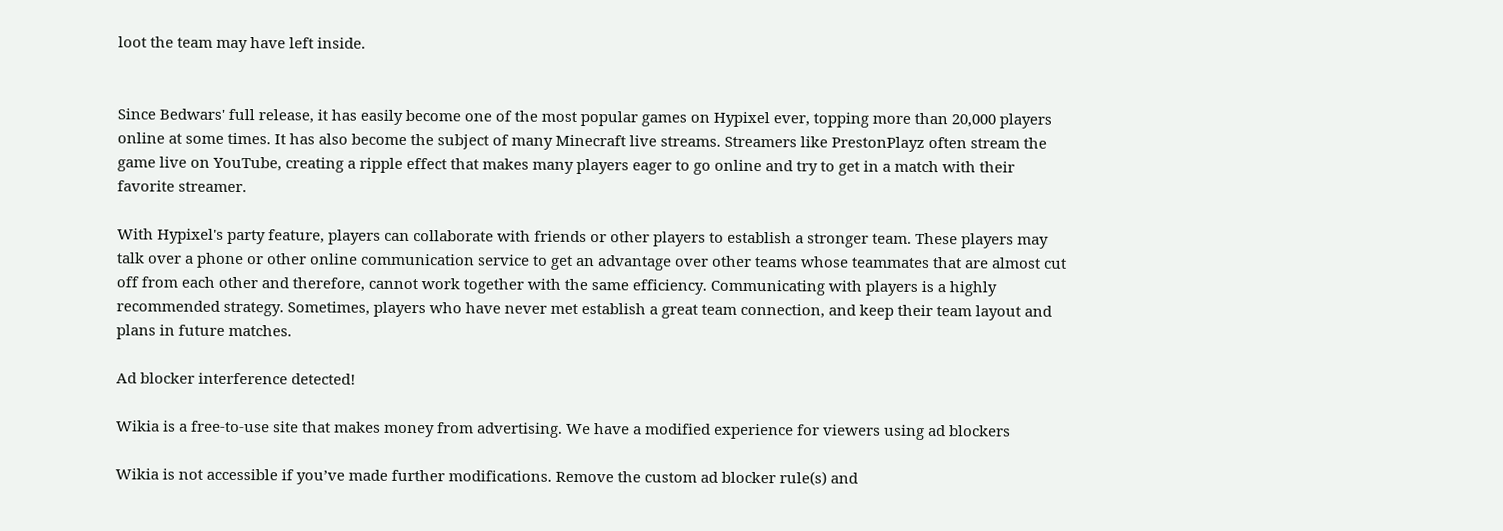loot the team may have left inside.


Since Bedwars' full release, it has easily become one of the most popular games on Hypixel ever, topping more than 20,000 players online at some times. It has also become the subject of many Minecraft live streams. Streamers like PrestonPlayz often stream the game live on YouTube, creating a ripple effect that makes many players eager to go online and try to get in a match with their favorite streamer.

With Hypixel's party feature, players can collaborate with friends or other players to establish a stronger team. These players may talk over a phone or other online communication service to get an advantage over other teams whose teammates that are almost cut off from each other and therefore, cannot work together with the same efficiency. Communicating with players is a highly recommended strategy. Sometimes, players who have never met establish a great team connection, and keep their team layout and plans in future matches.

Ad blocker interference detected!

Wikia is a free-to-use site that makes money from advertising. We have a modified experience for viewers using ad blockers

Wikia is not accessible if you’ve made further modifications. Remove the custom ad blocker rule(s) and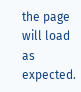the page will load as expected.